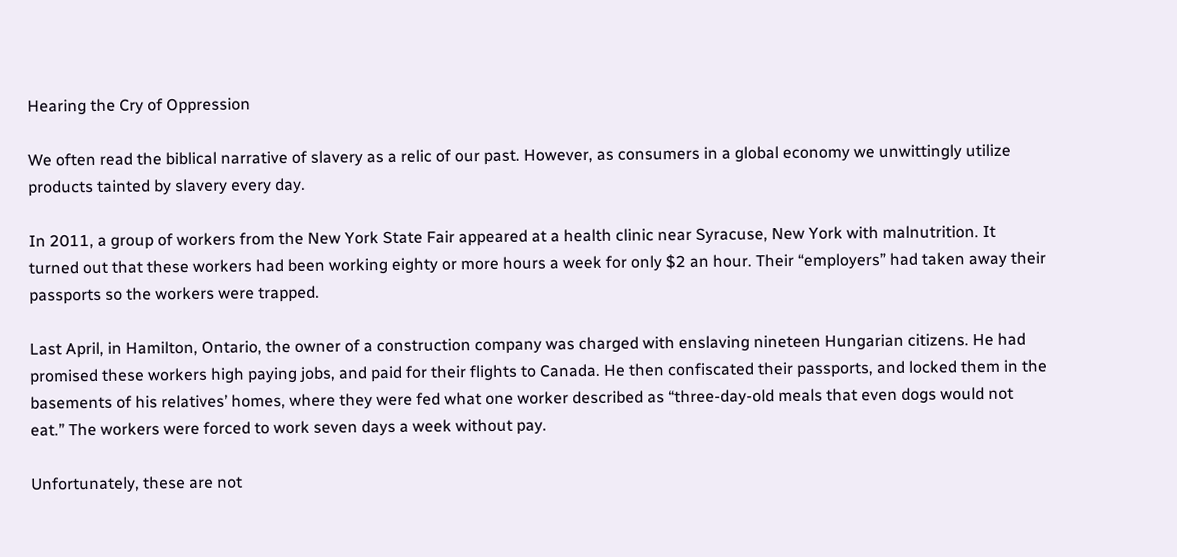Hearing the Cry of Oppression

We often read the biblical narrative of slavery as a relic of our past. However, as consumers in a global economy we unwittingly utilize products tainted by slavery every day.

In 2011, a group of workers from the New York State Fair appeared at a health clinic near Syracuse, New York with malnutrition. It turned out that these workers had been working eighty or more hours a week for only $2 an hour. Their “employers” had taken away their passports so the workers were trapped.

Last April, in Hamilton, Ontario, the owner of a construction company was charged with enslaving nineteen Hungarian citizens. He had promised these workers high paying jobs, and paid for their flights to Canada. He then confiscated their passports, and locked them in the basements of his relatives’ homes, where they were fed what one worker described as “three-day-old meals that even dogs would not eat.” The workers were forced to work seven days a week without pay.

Unfortunately, these are not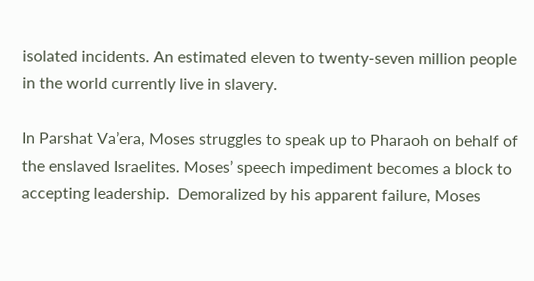isolated incidents. An estimated eleven to twenty-seven million people in the world currently live in slavery.

In Parshat Va’era, Moses struggles to speak up to Pharaoh on behalf of the enslaved Israelites. Moses’ speech impediment becomes a block to accepting leadership.  Demoralized by his apparent failure, Moses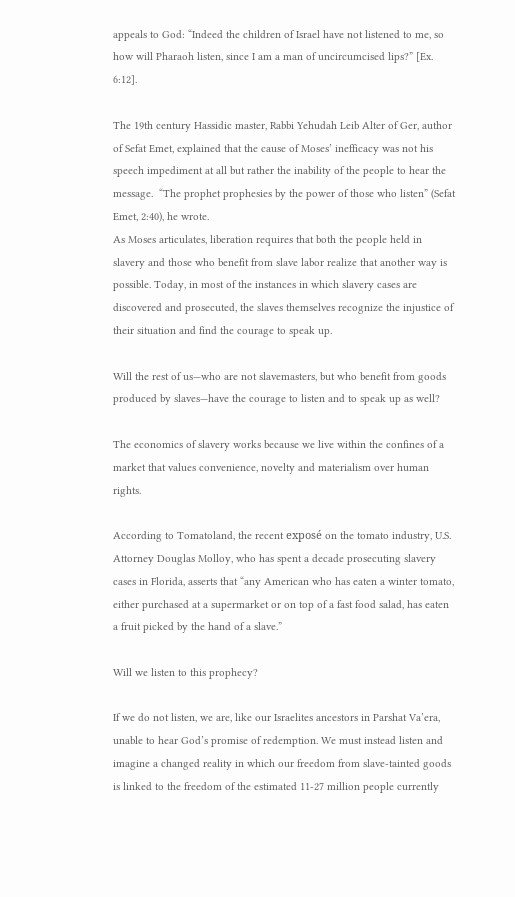appeals to God: “Indeed the children of Israel have not listened to me, so how will Pharaoh listen, since I am a man of uncircumcised lips?” [Ex. 6:12].

The 19th century Hassidic master, Rabbi Yehudah Leib Alter of Ger, author of Sefat Emet, explained that the cause of Moses’ inefficacy was not his speech impediment at all but rather the inability of the people to hear the message.  “The prophet prophesies by the power of those who listen” (Sefat Emet, 2:40), he wrote.
As Moses articulates, liberation requires that both the people held in slavery and those who benefit from slave labor realize that another way is possible. Today, in most of the instances in which slavery cases are discovered and prosecuted, the slaves themselves recognize the injustice of their situation and find the courage to speak up.

Will the rest of us—who are not slavemasters, but who benefit from goods produced by slaves—have the courage to listen and to speak up as well?

The economics of slavery works because we live within the confines of a market that values convenience, novelty and materialism over human rights.

According to Tomatoland, the recent exposé on the tomato industry, U.S. Attorney Douglas Molloy, who has spent a decade prosecuting slavery cases in Florida, asserts that “any American who has eaten a winter tomato, either purchased at a supermarket or on top of a fast food salad, has eaten a fruit picked by the hand of a slave.”

Will we listen to this prophecy?

If we do not listen, we are, like our Israelites ancestors in Parshat Va’era, unable to hear God’s promise of redemption. We must instead listen and imagine a changed reality in which our freedom from slave-tainted goods is linked to the freedom of the estimated 11-27 million people currently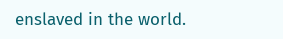enslaved in the world.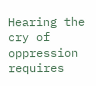Hearing the cry of oppression requires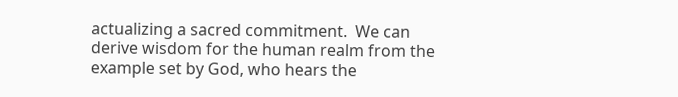actualizing a sacred commitment.  We can derive wisdom for the human realm from the example set by God, who hears the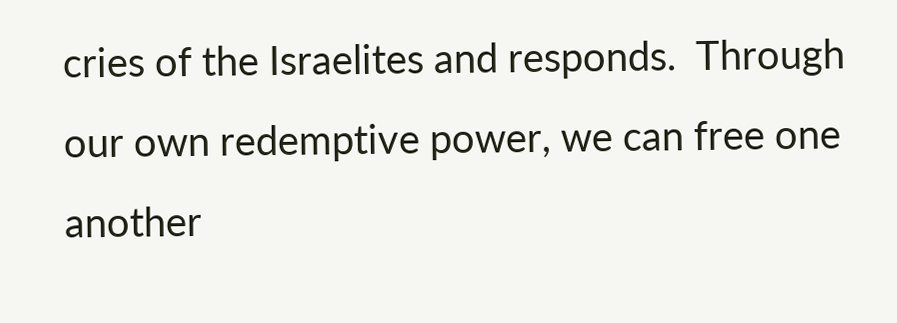cries of the Israelites and responds.  Through our own redemptive power, we can free one another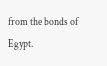from the bonds of Egypt.